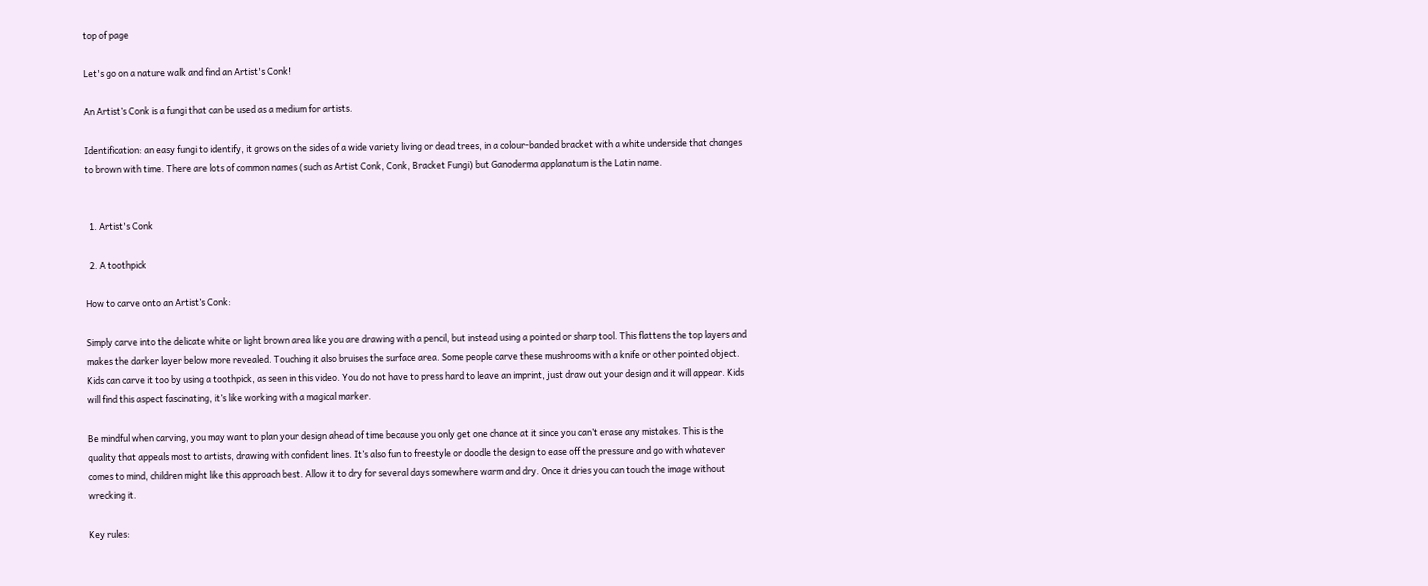top of page

Let's go on a nature walk and find an Artist's Conk!

An Artist’s Conk is a fungi that can be used as a medium for artists.

Identification: an easy fungi to identify, it grows on the sides of a wide variety living or dead trees, in a colour-banded bracket with a white underside that changes to brown with time. There are lots of common names (such as Artist Conk, Conk, Bracket Fungi) but Ganoderma applanatum is the Latin name.


  1. Artist's Conk

  2. A toothpick

How to carve onto an Artist’s Conk:

Simply carve into the delicate white or light brown area like you are drawing with a pencil, but instead using a pointed or sharp tool. This flattens the top layers and makes the darker layer below more revealed. Touching it also bruises the surface area. Some people carve these mushrooms with a knife or other pointed object. Kids can carve it too by using a toothpick, as seen in this video. You do not have to press hard to leave an imprint, just draw out your design and it will appear. Kids will find this aspect fascinating, it’s like working with a magical marker.

Be mindful when carving, you may want to plan your design ahead of time because you only get one chance at it since you can’t erase any mistakes. This is the quality that appeals most to artists, drawing with confident lines. It’s also fun to freestyle or doodle the design to ease off the pressure and go with whatever comes to mind, children might like this approach best. Allow it to dry for several days somewhere warm and dry. Once it dries you can touch the image without wrecking it.

Key rules: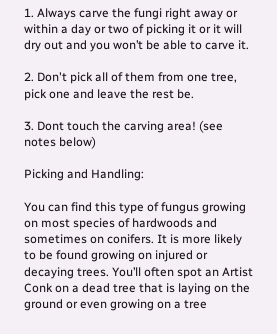1. Always carve the fungi right away or within a day or two of picking it or it will dry out and you won’t be able to carve it.

2. Don't pick all of them from one tree, pick one and leave the rest be.

3. Dont touch the carving area! (see notes below)

Picking and Handling:

You can find this type of fungus growing on most species of hardwoods and sometimes on conifers. It is more likely to be found growing on injured or decaying trees. You’ll often spot an Artist Conk on a dead tree that is laying on the ground or even growing on a tree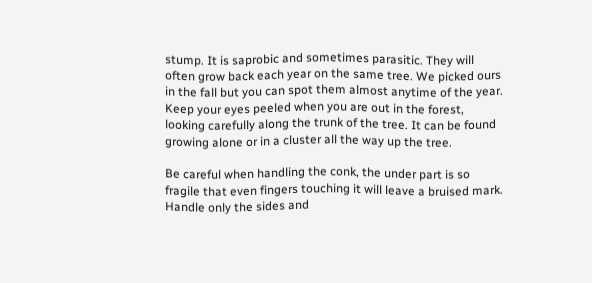stump. It is saprobic and sometimes parasitic. They will often grow back each year on the same tree. We picked ours in the fall but you can spot them almost anytime of the year. Keep your eyes peeled when you are out in the forest, looking carefully along the trunk of the tree. It can be found growing alone or in a cluster all the way up the tree.

Be careful when handling the conk, the under part is so fragile that even fingers touching it will leave a bruised mark. Handle only the sides and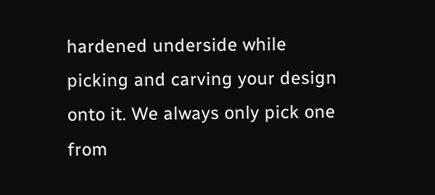hardened underside while picking and carving your design onto it. We always only pick one from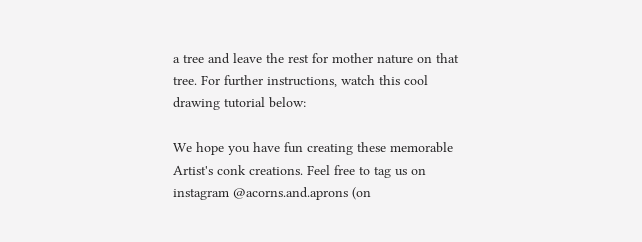a tree and leave the rest for mother nature on that tree. For further instructions, watch this cool drawing tutorial below:

We hope you have fun creating these memorable Artist's conk creations. Feel free to tag us on instagram @acorns.and.aprons (on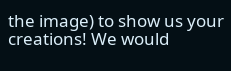the image) to show us your creations! We would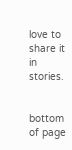love to share it in stories.


bottom of page